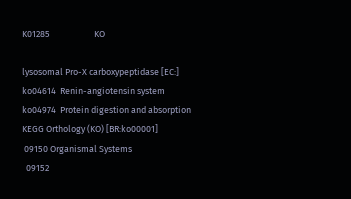K01285                      KO

lysosomal Pro-X carboxypeptidase [EC:]
ko04614  Renin-angiotensin system
ko04974  Protein digestion and absorption
KEGG Orthology (KO) [BR:ko00001]
 09150 Organismal Systems
  09152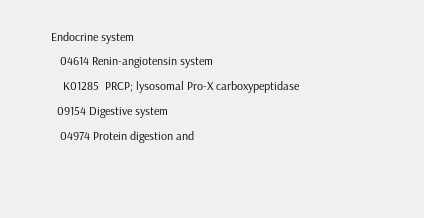Endocrine system
   04614 Renin-angiotensin system
    K01285  PRCP; lysosomal Pro-X carboxypeptidase
  09154 Digestive system
   04974 Protein digestion and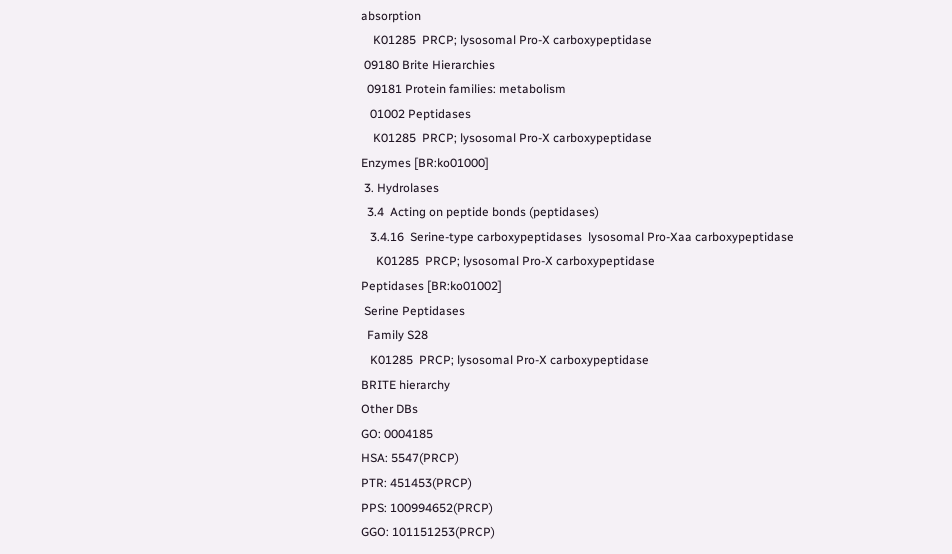absorption
    K01285  PRCP; lysosomal Pro-X carboxypeptidase
 09180 Brite Hierarchies
  09181 Protein families: metabolism
   01002 Peptidases
    K01285  PRCP; lysosomal Pro-X carboxypeptidase
Enzymes [BR:ko01000]
 3. Hydrolases
  3.4  Acting on peptide bonds (peptidases)
   3.4.16  Serine-type carboxypeptidases  lysosomal Pro-Xaa carboxypeptidase
     K01285  PRCP; lysosomal Pro-X carboxypeptidase
Peptidases [BR:ko01002]
 Serine Peptidases
  Family S28
   K01285  PRCP; lysosomal Pro-X carboxypeptidase
BRITE hierarchy
Other DBs
GO: 0004185
HSA: 5547(PRCP)
PTR: 451453(PRCP)
PPS: 100994652(PRCP)
GGO: 101151253(PRCP)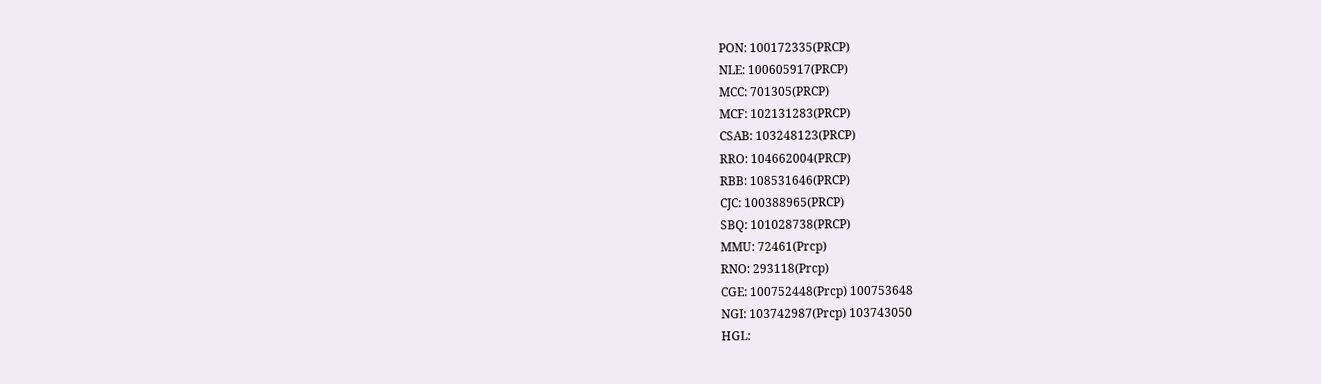PON: 100172335(PRCP)
NLE: 100605917(PRCP)
MCC: 701305(PRCP)
MCF: 102131283(PRCP)
CSAB: 103248123(PRCP)
RRO: 104662004(PRCP)
RBB: 108531646(PRCP)
CJC: 100388965(PRCP)
SBQ: 101028738(PRCP)
MMU: 72461(Prcp)
RNO: 293118(Prcp)
CGE: 100752448(Prcp) 100753648
NGI: 103742987(Prcp) 103743050
HGL: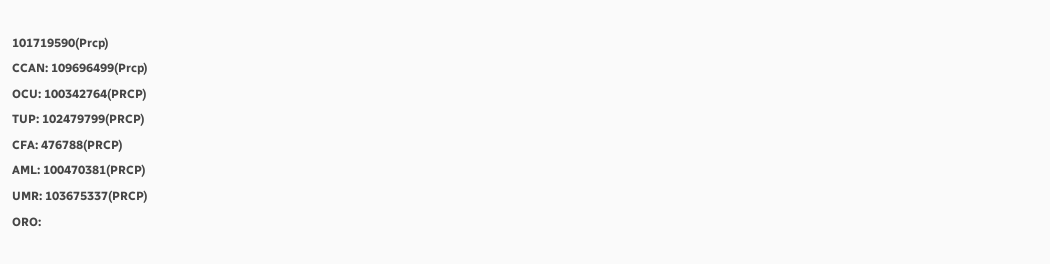101719590(Prcp)
CCAN: 109696499(Prcp)
OCU: 100342764(PRCP)
TUP: 102479799(PRCP)
CFA: 476788(PRCP)
AML: 100470381(PRCP)
UMR: 103675337(PRCP)
ORO: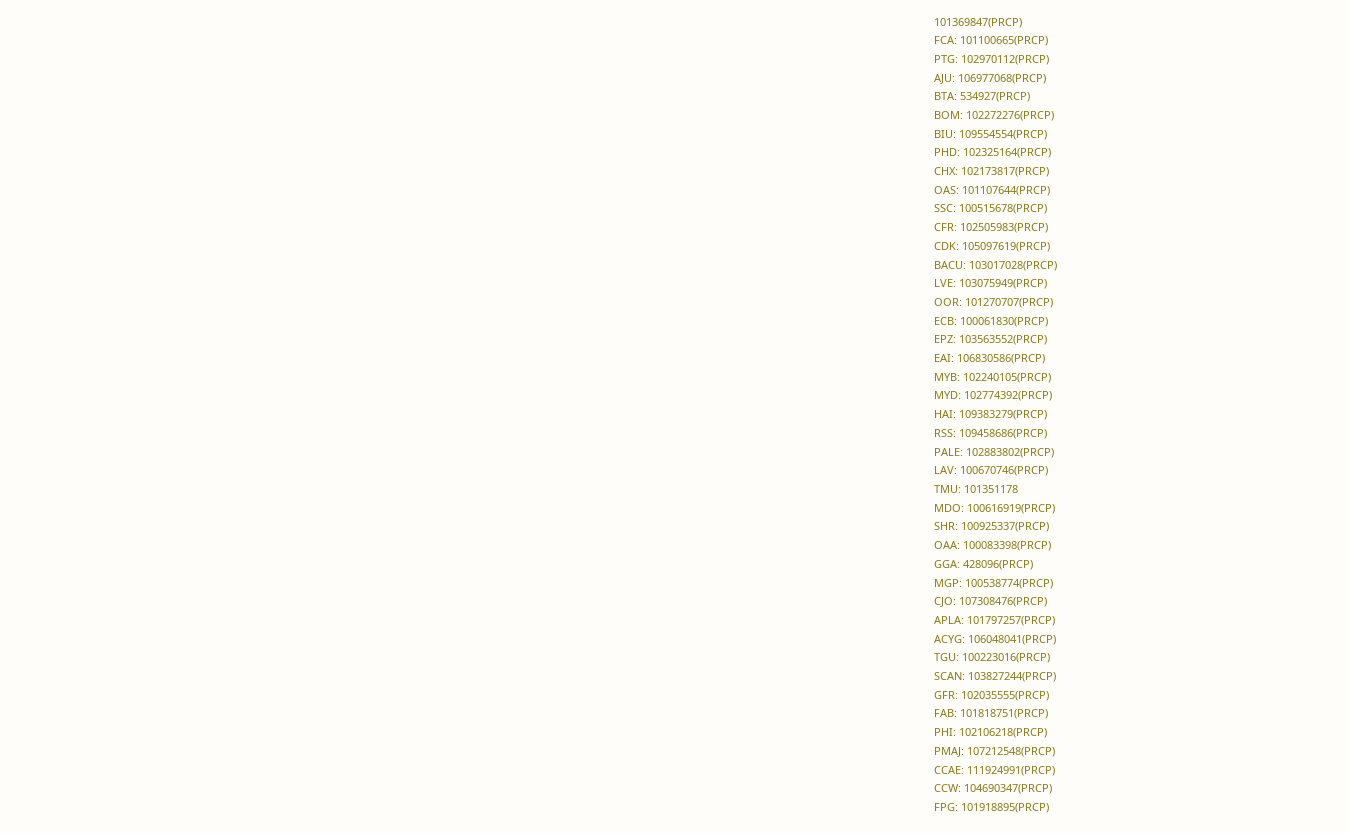101369847(PRCP)
FCA: 101100665(PRCP)
PTG: 102970112(PRCP)
AJU: 106977068(PRCP)
BTA: 534927(PRCP)
BOM: 102272276(PRCP)
BIU: 109554554(PRCP)
PHD: 102325164(PRCP)
CHX: 102173817(PRCP)
OAS: 101107644(PRCP)
SSC: 100515678(PRCP)
CFR: 102505983(PRCP)
CDK: 105097619(PRCP)
BACU: 103017028(PRCP)
LVE: 103075949(PRCP)
OOR: 101270707(PRCP)
ECB: 100061830(PRCP)
EPZ: 103563552(PRCP)
EAI: 106830586(PRCP)
MYB: 102240105(PRCP)
MYD: 102774392(PRCP)
HAI: 109383279(PRCP)
RSS: 109458686(PRCP)
PALE: 102883802(PRCP)
LAV: 100670746(PRCP)
TMU: 101351178
MDO: 100616919(PRCP)
SHR: 100925337(PRCP)
OAA: 100083398(PRCP)
GGA: 428096(PRCP)
MGP: 100538774(PRCP)
CJO: 107308476(PRCP)
APLA: 101797257(PRCP)
ACYG: 106048041(PRCP)
TGU: 100223016(PRCP)
SCAN: 103827244(PRCP)
GFR: 102035555(PRCP)
FAB: 101818751(PRCP)
PHI: 102106218(PRCP)
PMAJ: 107212548(PRCP)
CCAE: 111924991(PRCP)
CCW: 104690347(PRCP)
FPG: 101918895(PRCP)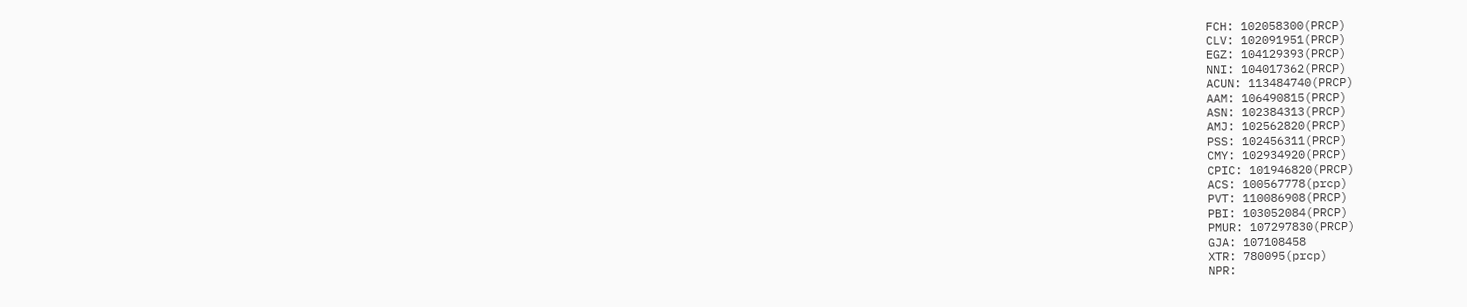FCH: 102058300(PRCP)
CLV: 102091951(PRCP)
EGZ: 104129393(PRCP)
NNI: 104017362(PRCP)
ACUN: 113484740(PRCP)
AAM: 106490815(PRCP)
ASN: 102384313(PRCP)
AMJ: 102562820(PRCP)
PSS: 102456311(PRCP)
CMY: 102934920(PRCP)
CPIC: 101946820(PRCP)
ACS: 100567778(prcp)
PVT: 110086908(PRCP)
PBI: 103052084(PRCP)
PMUR: 107297830(PRCP)
GJA: 107108458
XTR: 780095(prcp)
NPR: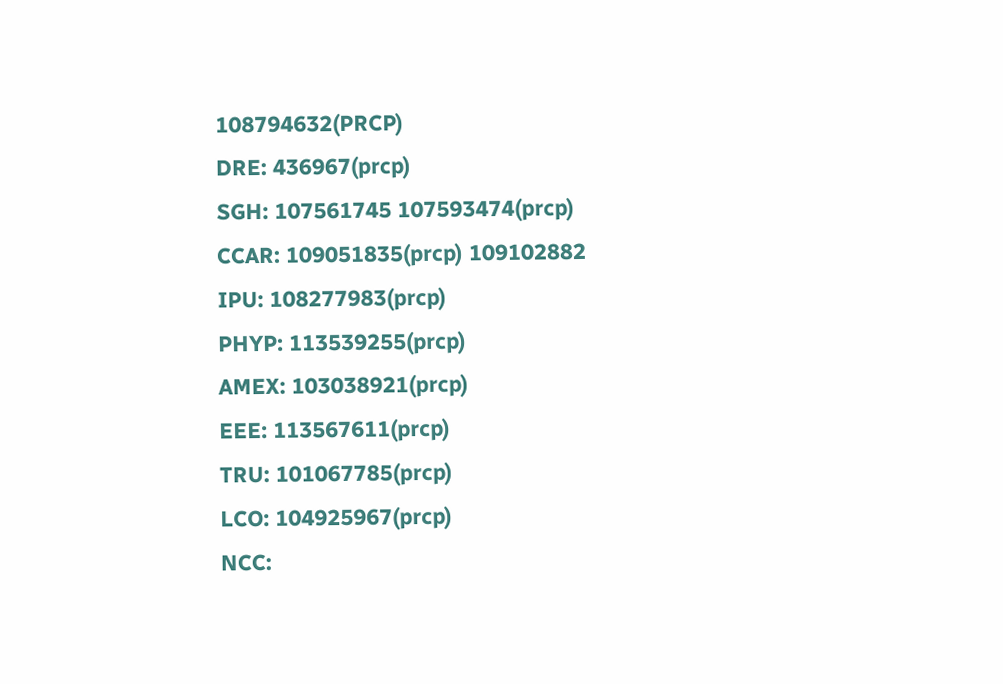108794632(PRCP)
DRE: 436967(prcp)
SGH: 107561745 107593474(prcp)
CCAR: 109051835(prcp) 109102882
IPU: 108277983(prcp)
PHYP: 113539255(prcp)
AMEX: 103038921(prcp)
EEE: 113567611(prcp)
TRU: 101067785(prcp)
LCO: 104925967(prcp)
NCC: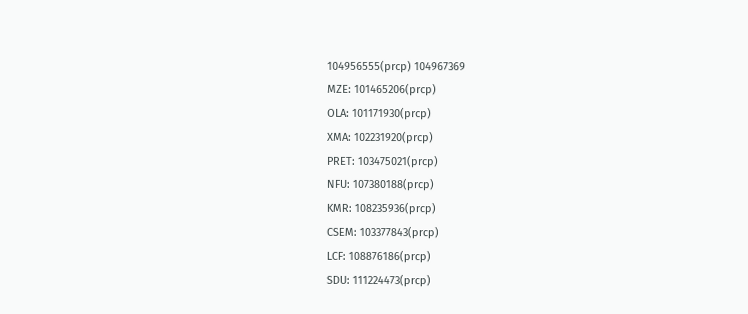104956555(prcp) 104967369
MZE: 101465206(prcp)
OLA: 101171930(prcp)
XMA: 102231920(prcp)
PRET: 103475021(prcp)
NFU: 107380188(prcp)
KMR: 108235936(prcp)
CSEM: 103377843(prcp)
LCF: 108876186(prcp)
SDU: 111224473(prcp)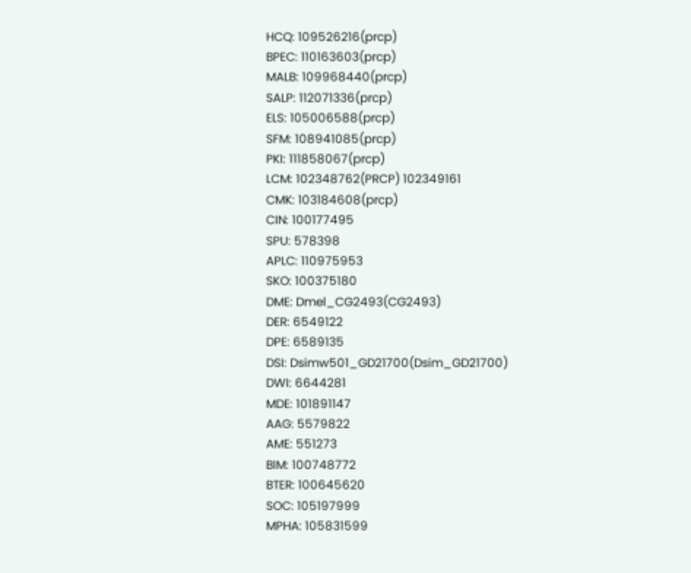HCQ: 109526216(prcp)
BPEC: 110163603(prcp)
MALB: 109968440(prcp)
SALP: 112071336(prcp)
ELS: 105006588(prcp)
SFM: 108941085(prcp)
PKI: 111858067(prcp)
LCM: 102348762(PRCP) 102349161
CMK: 103184608(prcp)
CIN: 100177495
SPU: 578398
APLC: 110975953
SKO: 100375180
DME: Dmel_CG2493(CG2493)
DER: 6549122
DPE: 6589135
DSI: Dsimw501_GD21700(Dsim_GD21700)
DWI: 6644281
MDE: 101891147
AAG: 5579822
AME: 551273
BIM: 100748772
BTER: 100645620
SOC: 105197999
MPHA: 105831599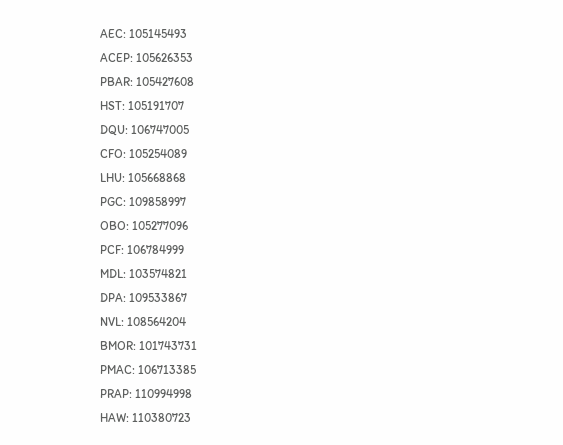AEC: 105145493
ACEP: 105626353
PBAR: 105427608
HST: 105191707
DQU: 106747005
CFO: 105254089
LHU: 105668868
PGC: 109858997
OBO: 105277096
PCF: 106784999
MDL: 103574821
DPA: 109533867
NVL: 108564204
BMOR: 101743731
PMAC: 106713385
PRAP: 110994998
HAW: 110380723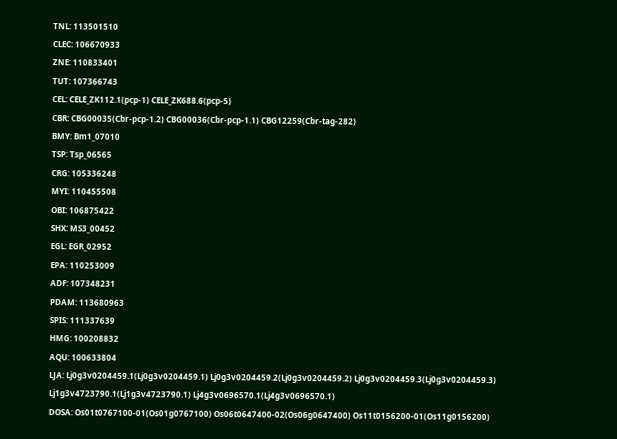TNL: 113501510
CLEC: 106670933
ZNE: 110833401
TUT: 107366743
CEL: CELE_ZK112.1(pcp-1) CELE_ZK688.6(pcp-5)
CBR: CBG00035(Cbr-pcp-1.2) CBG00036(Cbr-pcp-1.1) CBG12259(Cbr-tag-282)
BMY: Bm1_07010
TSP: Tsp_06565
CRG: 105336248
MYI: 110455508
OBI: 106875422
SHX: MS3_00452
EGL: EGR_02952
EPA: 110253009
ADF: 107348231
PDAM: 113680963
SPIS: 111337639
HMG: 100208832
AQU: 100633804
LJA: Lj0g3v0204459.1(Lj0g3v0204459.1) Lj0g3v0204459.2(Lj0g3v0204459.2) Lj0g3v0204459.3(Lj0g3v0204459.3) Lj1g3v4723790.1(Lj1g3v4723790.1) Lj4g3v0696570.1(Lj4g3v0696570.1)
DOSA: Os01t0767100-01(Os01g0767100) Os06t0647400-02(Os06g0647400) Os11t0156200-01(Os11g0156200)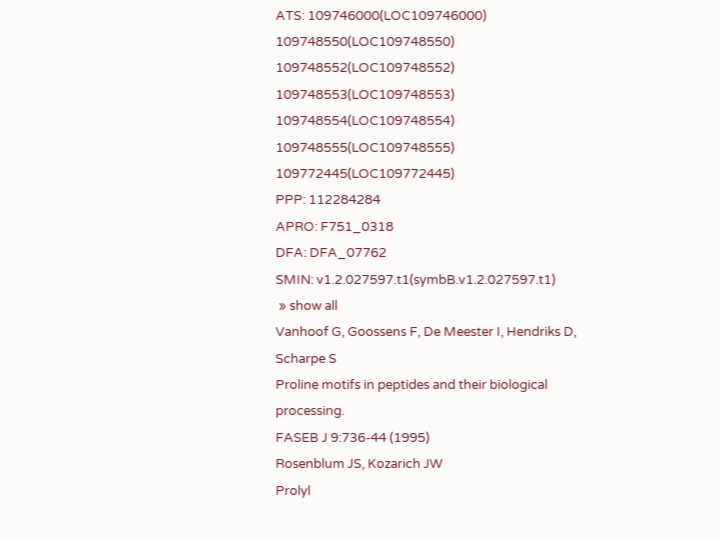ATS: 109746000(LOC109746000) 109748550(LOC109748550) 109748552(LOC109748552) 109748553(LOC109748553) 109748554(LOC109748554) 109748555(LOC109748555) 109772445(LOC109772445)
PPP: 112284284
APRO: F751_0318
DFA: DFA_07762
SMIN: v1.2.027597.t1(symbB.v1.2.027597.t1)
 » show all
Vanhoof G, Goossens F, De Meester I, Hendriks D, Scharpe S
Proline motifs in peptides and their biological processing.
FASEB J 9:736-44 (1995)
Rosenblum JS, Kozarich JW
Prolyl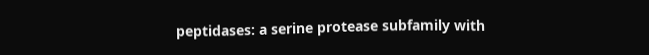peptidases: a serine protease subfamily with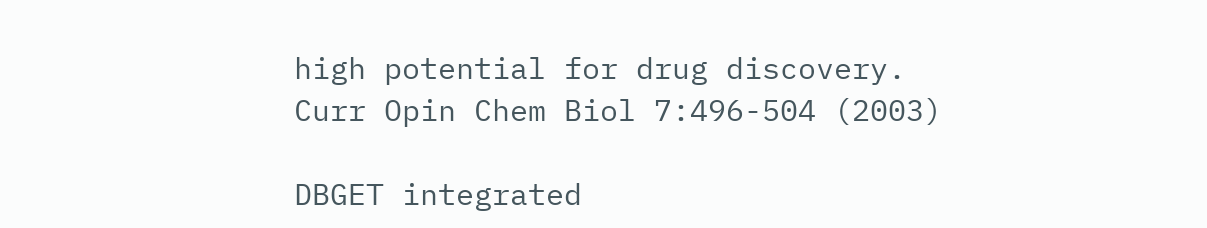high potential for drug discovery.
Curr Opin Chem Biol 7:496-504 (2003)

DBGET integrated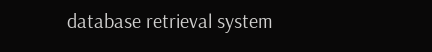database retrieval system